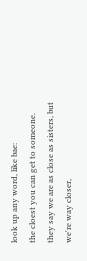look up any word, like bae:
the cloest you can get to someone.
they say we are as close as sisters, but we're way closer,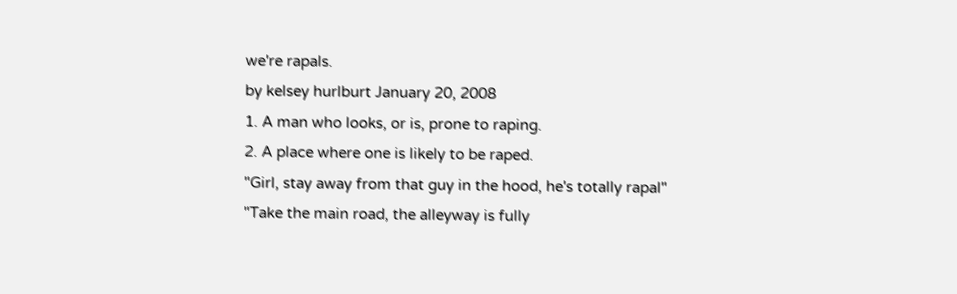we're rapals.
by kelsey hurlburt January 20, 2008
1. A man who looks, or is, prone to raping.
2. A place where one is likely to be raped.
"Girl, stay away from that guy in the hood, he's totally rapal"
"Take the main road, the alleyway is fully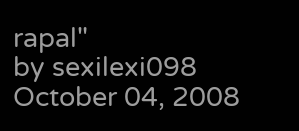rapal"
by sexilexi098 October 04, 2008